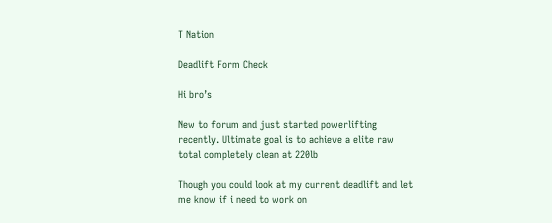T Nation

Deadlift Form Check

Hi bro’s

New to forum and just started powerlifting recently. Ultimate goal is to achieve a elite raw total completely clean at 220lb

Though you could look at my current deadlift and let me know if i need to work on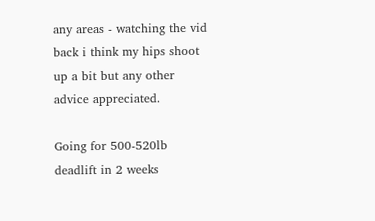any areas - watching the vid back i think my hips shoot up a bit but any other advice appreciated.

Going for 500-520lb deadlift in 2 weeks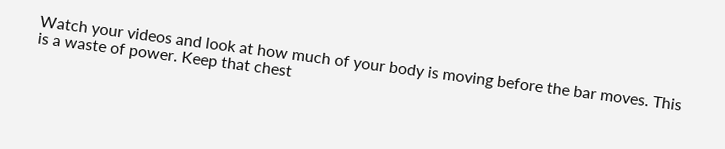Watch your videos and look at how much of your body is moving before the bar moves. This is a waste of power. Keep that chest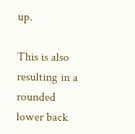up.

This is also resulting in a rounded lower back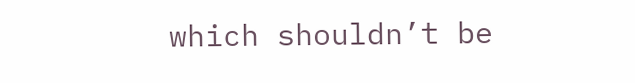which shouldn’t be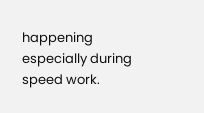happening especially during speed work.